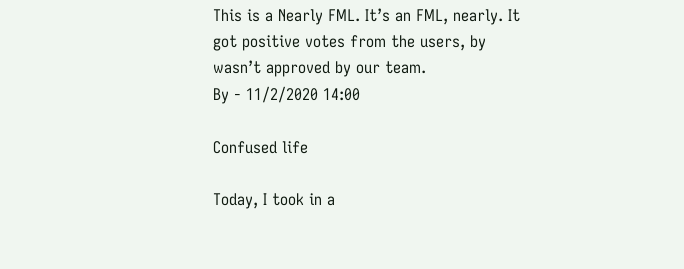This is a Nearly FML. It’s an FML, nearly. It got positive votes from the users, by wasn’t approved by our team.
By - 11/2/2020 14:00

Confused life

Today, I took in a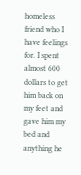homeless friend who I have feelings for. I spent almost 600 dollars to get him back on my feet and gave him my bed and anything he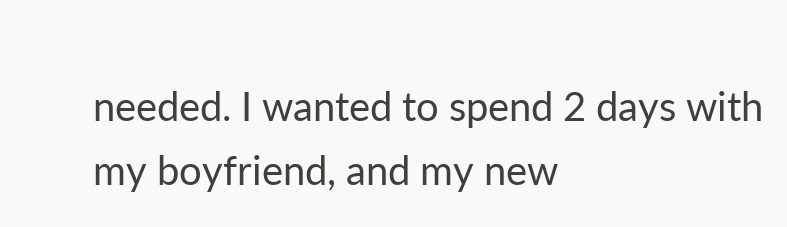needed. I wanted to spend 2 days with my boyfriend, and my new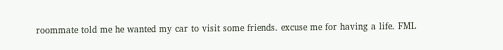roommate told me he wanted my car to visit some friends. excuse me for having a life. FML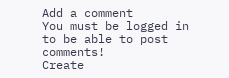Add a comment
You must be logged in to be able to post comments!
Create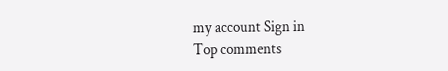my account Sign in
Top comments